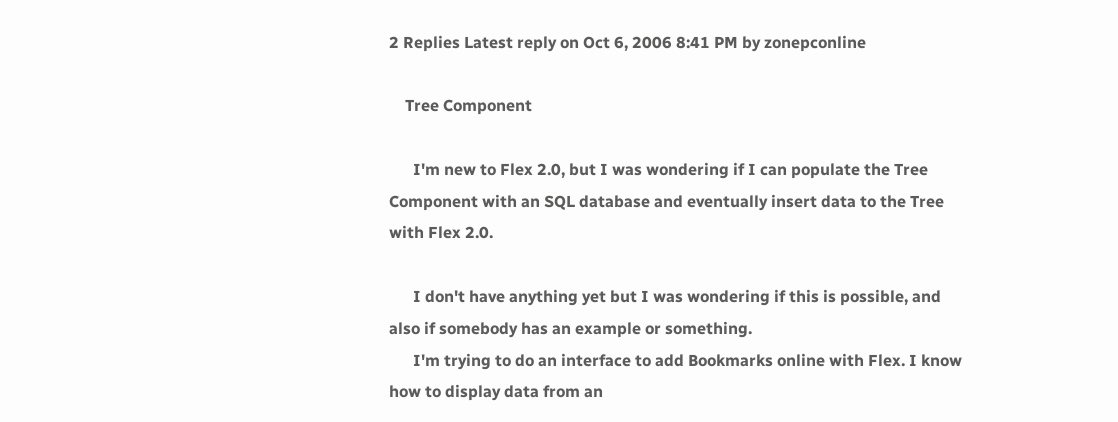2 Replies Latest reply on Oct 6, 2006 8:41 PM by zonepconline

    Tree Component

      I'm new to Flex 2.0, but I was wondering if I can populate the Tree Component with an SQL database and eventually insert data to the Tree with Flex 2.0.

      I don't have anything yet but I was wondering if this is possible, and also if somebody has an example or something.
      I'm trying to do an interface to add Bookmarks online with Flex. I know how to display data from an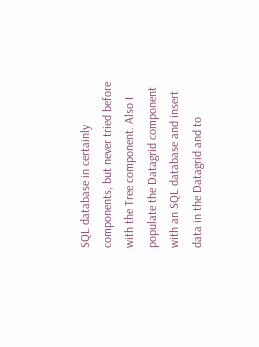SQL database in certainly components, but never tried before with the Tree component. Also I populate the Datagrid component with an SQL database and insert data in the Datagrid and to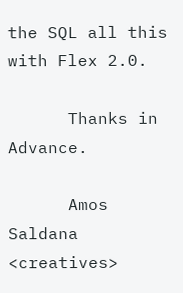the SQL all this with Flex 2.0.

      Thanks in Advance.

      Amos Saldana <creatives>